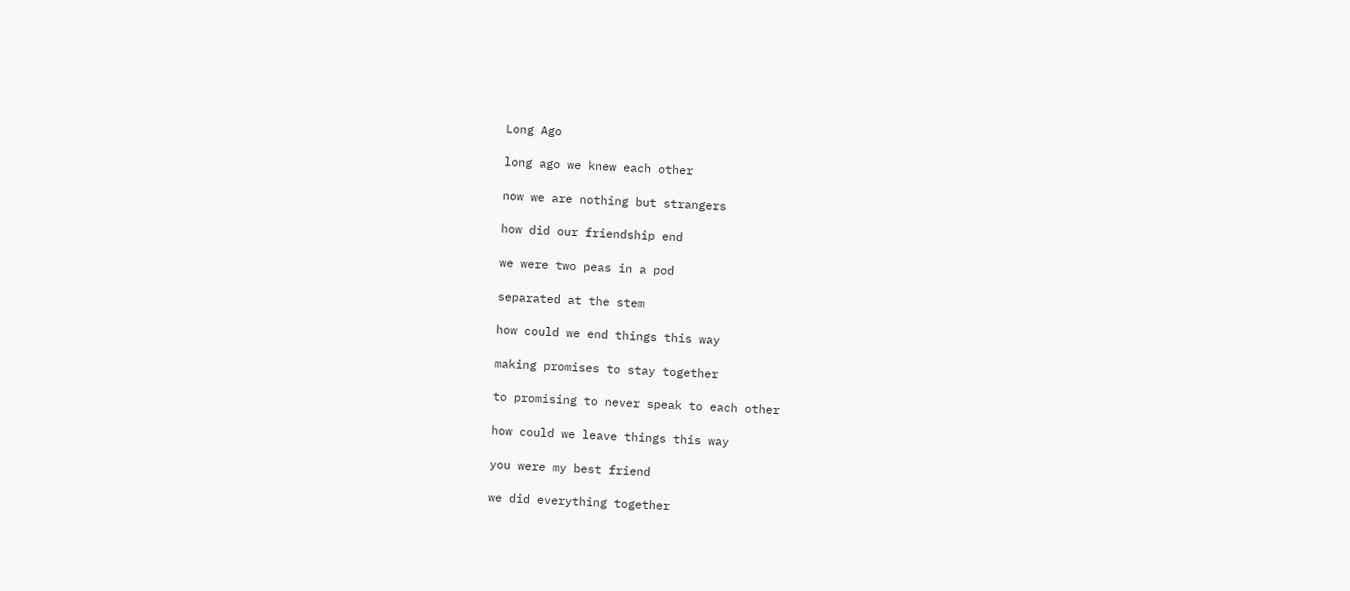Long Ago

long ago we knew each other

now we are nothing but strangers

how did our friendship end

we were two peas in a pod

separated at the stem

how could we end things this way

making promises to stay together

to promising to never speak to each other

how could we leave things this way

you were my best friend

we did everything together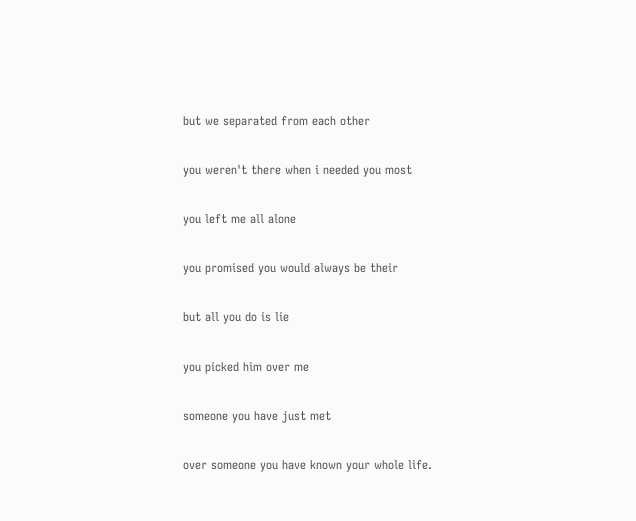but we separated from each other

you weren't there when i needed you most

you left me all alone

you promised you would always be their

but all you do is lie

you picked him over me

someone you have just met

over someone you have known your whole life.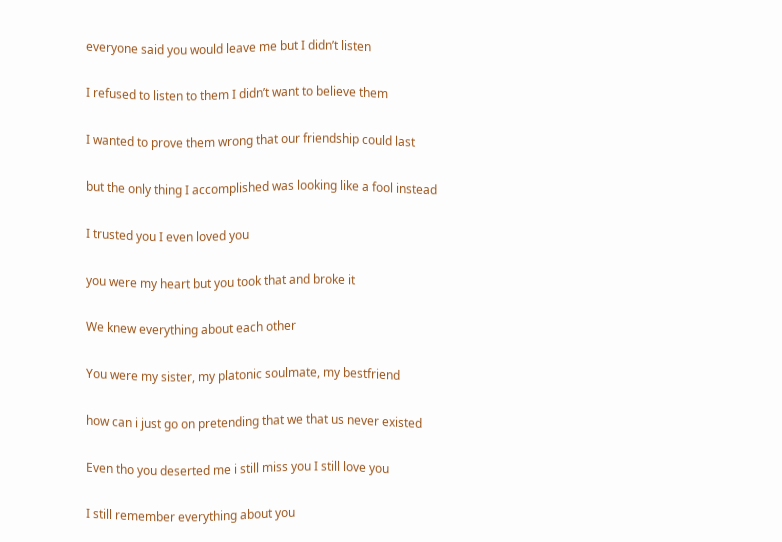everyone said you would leave me but I didn’t listen

I refused to listen to them I didn’t want to believe them

I wanted to prove them wrong that our friendship could last

but the only thing I accomplished was looking like a fool instead

I trusted you I even loved you

you were my heart but you took that and broke it

We knew everything about each other

You were my sister, my platonic soulmate, my bestfriend

how can i just go on pretending that we that us never existed

Even tho you deserted me i still miss you I still love you

I still remember everything about you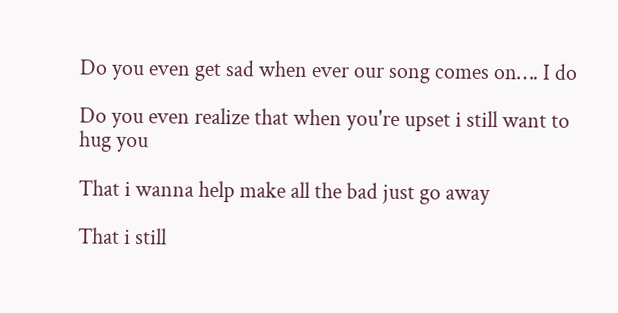Do you even get sad when ever our song comes on…. I do

Do you even realize that when you're upset i still want to hug you

That i wanna help make all the bad just go away

That i still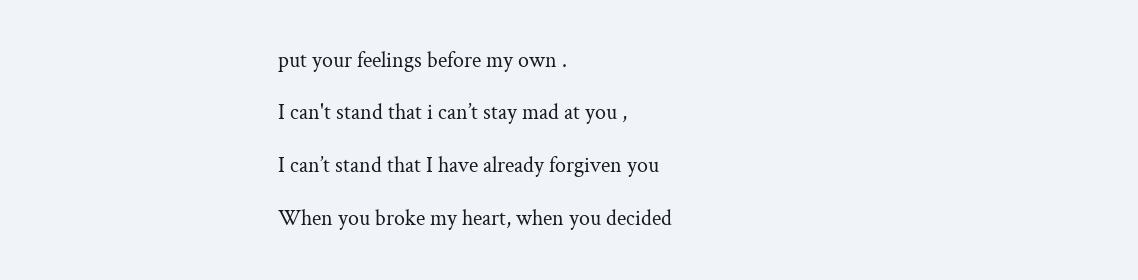put your feelings before my own .

I can't stand that i can’t stay mad at you ,

I can’t stand that I have already forgiven you

When you broke my heart, when you decided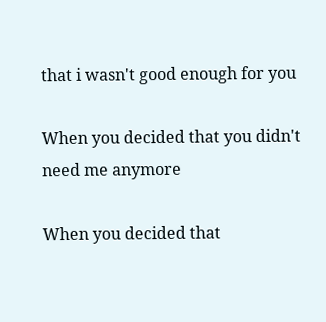that i wasn't good enough for you

When you decided that you didn't need me anymore

When you decided that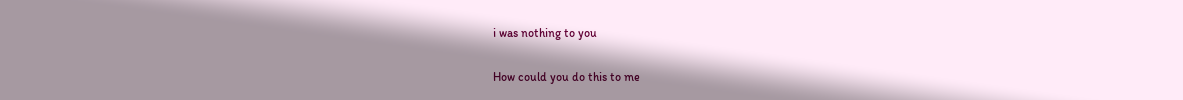i was nothing to you

How could you do this to me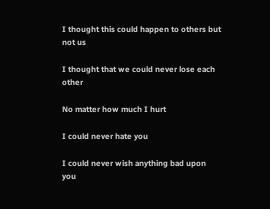I thought this could happen to others but not us

I thought that we could never lose each other

No matter how much I hurt

I could never hate you

I could never wish anything bad upon you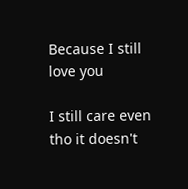Because I still love you

I still care even tho it doesn't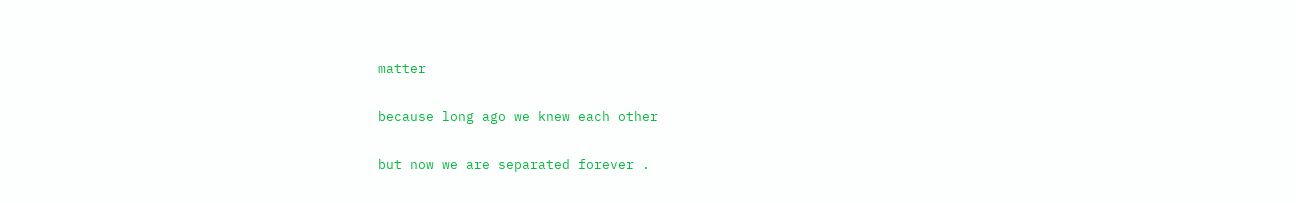matter

because long ago we knew each other

but now we are separated forever .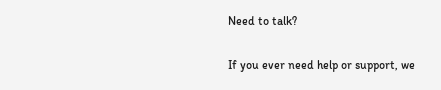Need to talk?

If you ever need help or support, we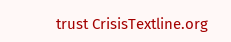trust CrisisTextline.org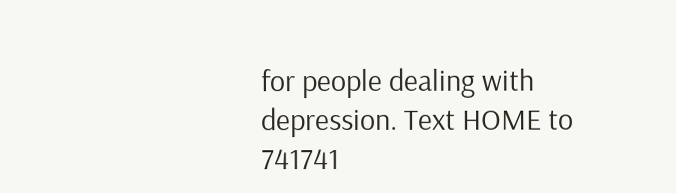for people dealing with depression. Text HOME to 741741